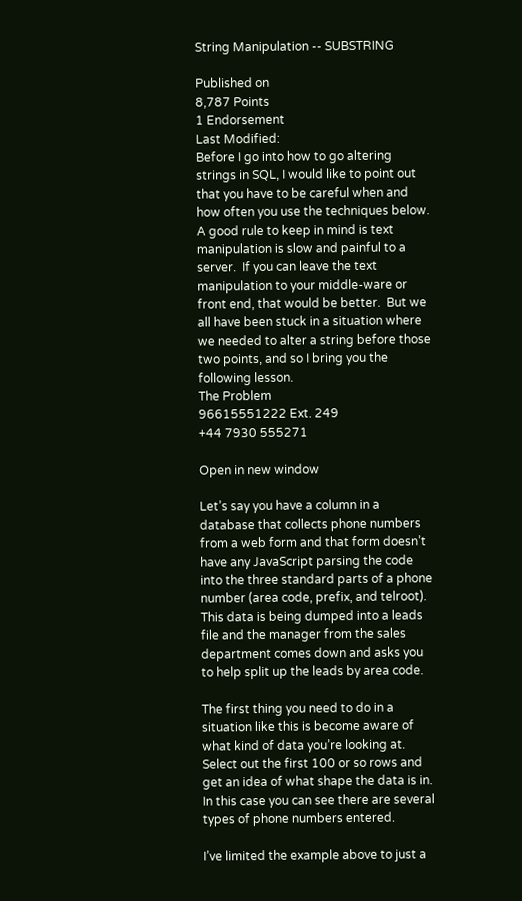String Manipulation -- SUBSTRING

Published on
8,787 Points
1 Endorsement
Last Modified:
Before I go into how to go altering strings in SQL, I would like to point out that you have to be careful when and how often you use the techniques below.  A good rule to keep in mind is text manipulation is slow and painful to a server.  If you can leave the text manipulation to your middle-ware or front end, that would be better.  But we all have been stuck in a situation where we needed to alter a string before those two points, and so I bring you the following lesson.
The Problem
96615551222 Ext. 249
+44 7930 555271

Open in new window

Let’s say you have a column in a database that collects phone numbers from a web form and that form doesn’t have any JavaScript parsing the code into the three standard parts of a phone number (area code, prefix, and telroot).  This data is being dumped into a leads file and the manager from the sales department comes down and asks you to help split up the leads by area code.

The first thing you need to do in a situation like this is become aware of what kind of data you’re looking at.  Select out the first 100 or so rows and get an idea of what shape the data is in.  In this case you can see there are several types of phone numbers entered.

I’ve limited the example above to just a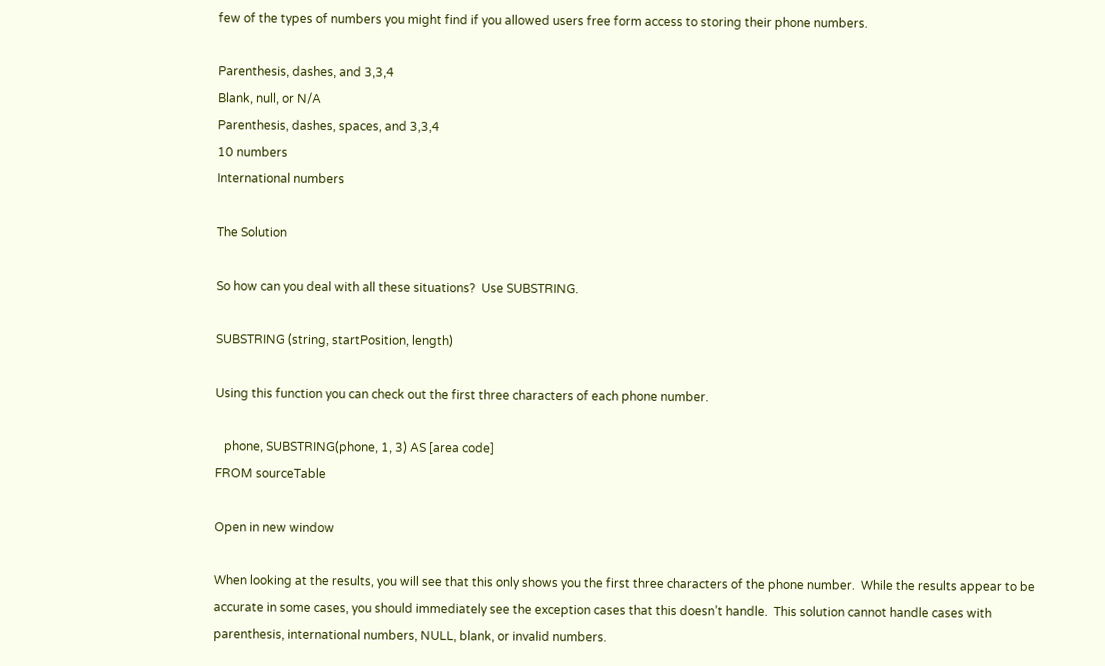few of the types of numbers you might find if you allowed users free form access to storing their phone numbers.

Parenthesis, dashes, and 3,3,4
Blank, null, or N/A
Parenthesis, dashes, spaces, and 3,3,4
10 numbers
International numbers

The Solution

So how can you deal with all these situations?  Use SUBSTRING.

SUBSTRING (string, startPosition, length)

Using this function you can check out the first three characters of each phone number.

   phone, SUBSTRING(phone, 1, 3) AS [area code]
FROM sourceTable

Open in new window

When looking at the results, you will see that this only shows you the first three characters of the phone number.  While the results appear to be accurate in some cases, you should immediately see the exception cases that this doesn’t handle.  This solution cannot handle cases with parenthesis, international numbers, NULL, blank, or invalid numbers.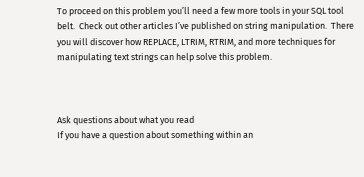To proceed on this problem you’ll need a few more tools in your SQL tool belt.  Check out other articles I’ve published on string manipulation.  There you will discover how REPLACE, LTRIM, RTRIM, and more techniques for manipulating text strings can help solve this problem.



Ask questions about what you read
If you have a question about something within an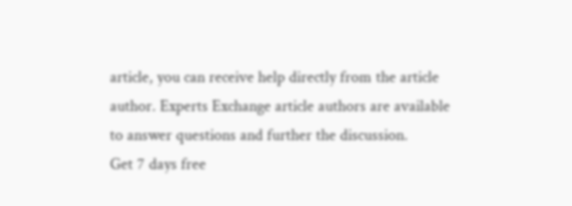article, you can receive help directly from the article author. Experts Exchange article authors are available to answer questions and further the discussion.
Get 7 days free